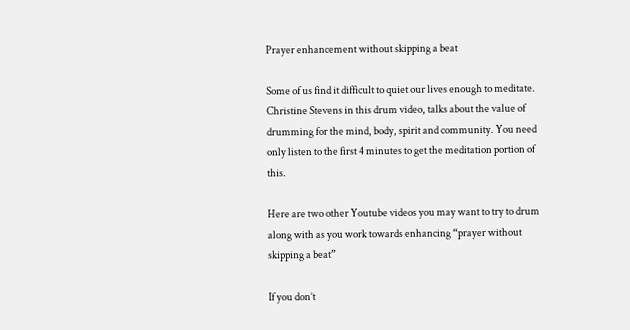Prayer enhancement without skipping a beat

Some of us find it difficult to quiet our lives enough to meditate. Christine Stevens in this drum video, talks about the value of drumming for the mind, body, spirit and community. You need only listen to the first 4 minutes to get the meditation portion of this.

Here are two other Youtube videos you may want to try to drum along with as you work towards enhancing “prayer without skipping a beat”

If you don’t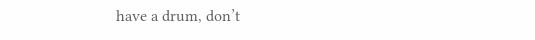have a drum, don’t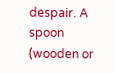despair. A spoon (wooden or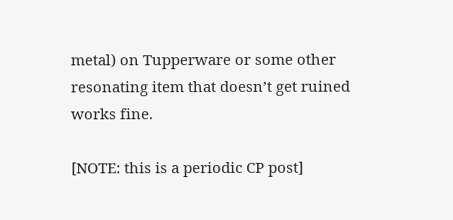metal) on Tupperware or some other resonating item that doesn’t get ruined works fine.

[NOTE: this is a periodic CP post]